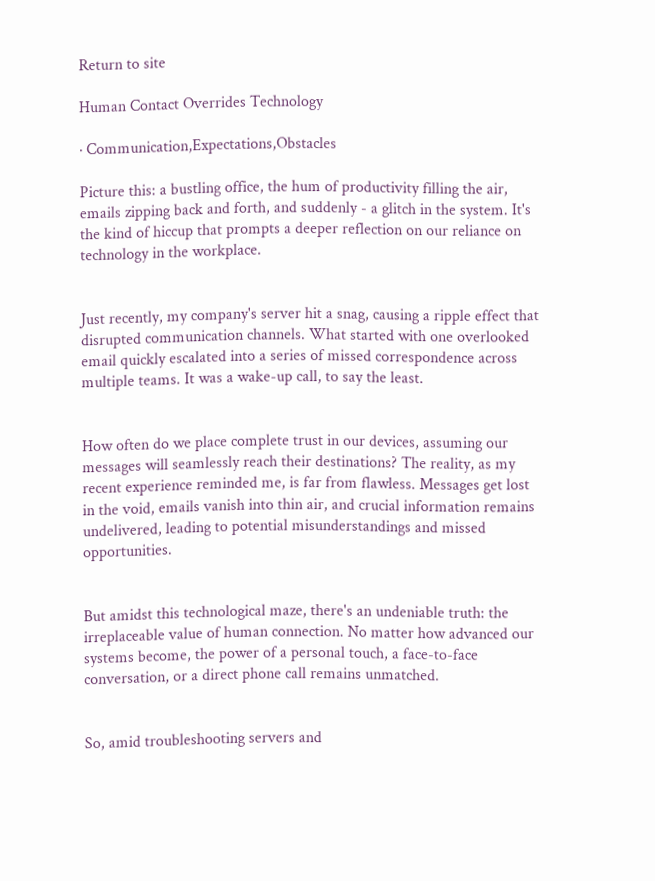Return to site

Human Contact Overrides Technology

· Communication,Expectations,Obstacles

Picture this: a bustling office, the hum of productivity filling the air, emails zipping back and forth, and suddenly - a glitch in the system. It's the kind of hiccup that prompts a deeper reflection on our reliance on technology in the workplace.


Just recently, my company's server hit a snag, causing a ripple effect that disrupted communication channels. What started with one overlooked email quickly escalated into a series of missed correspondence across multiple teams. It was a wake-up call, to say the least.


How often do we place complete trust in our devices, assuming our messages will seamlessly reach their destinations? The reality, as my recent experience reminded me, is far from flawless. Messages get lost in the void, emails vanish into thin air, and crucial information remains undelivered, leading to potential misunderstandings and missed opportunities.


But amidst this technological maze, there's an undeniable truth: the irreplaceable value of human connection. No matter how advanced our systems become, the power of a personal touch, a face-to-face conversation, or a direct phone call remains unmatched.


So, amid troubleshooting servers and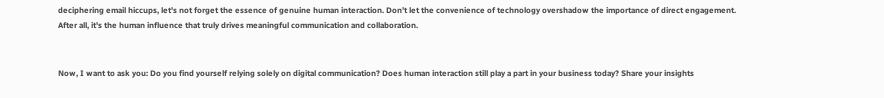deciphering email hiccups, let's not forget the essence of genuine human interaction. Don’t let the convenience of technology overshadow the importance of direct engagement. After all, it's the human influence that truly drives meaningful communication and collaboration.


Now, I want to ask you: Do you find yourself relying solely on digital communication? Does human interaction still play a part in your business today? Share your insights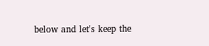below and let's keep the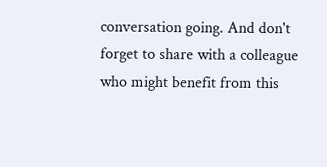conversation going. And don't forget to share with a colleague who might benefit from this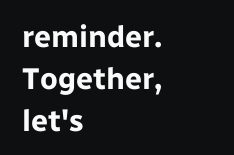reminder. Together, let's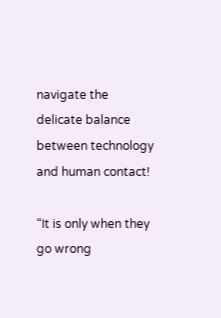navigate the delicate balance between technology and human contact!

“It is only when they go wrong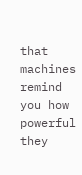that machines remind you how powerful they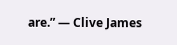are.” ― Clive James